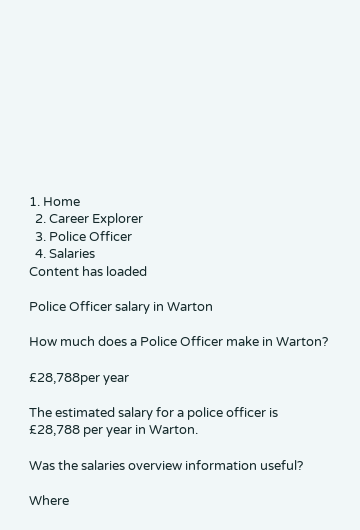1. Home
  2. Career Explorer
  3. Police Officer
  4. Salaries
Content has loaded

Police Officer salary in Warton

How much does a Police Officer make in Warton?

£28,788per year

The estimated salary for a police officer is £28,788 per year in Warton.

Was the salaries overview information useful?

Where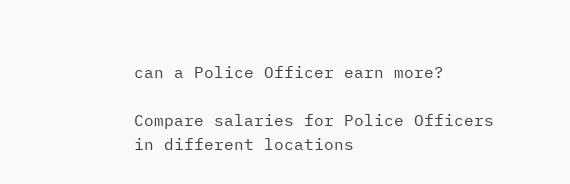can a Police Officer earn more?

Compare salaries for Police Officers in different locations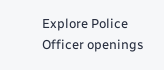Explore Police Officer openings